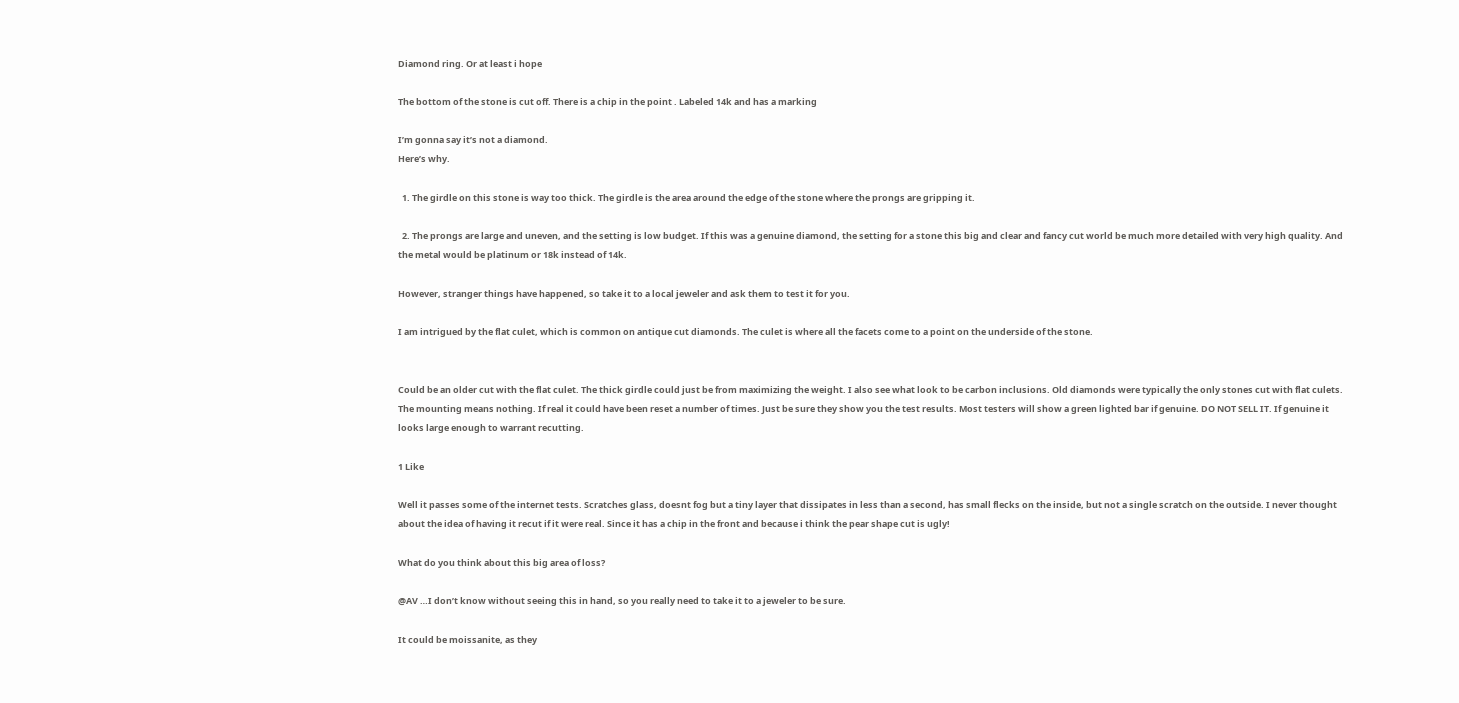Diamond ring. Or at least i hope

The bottom of the stone is cut off. There is a chip in the point . Labeled 14k and has a marking

I’m gonna say it’s not a diamond.
Here’s why.

  1. The girdle on this stone is way too thick. The girdle is the area around the edge of the stone where the prongs are gripping it.

  2. The prongs are large and uneven, and the setting is low budget. If this was a genuine diamond, the setting for a stone this big and clear and fancy cut world be much more detailed with very high quality. And the metal would be platinum or 18k instead of 14k.

However, stranger things have happened, so take it to a local jeweler and ask them to test it for you.

I am intrigued by the flat culet, which is common on antique cut diamonds. The culet is where all the facets come to a point on the underside of the stone.


Could be an older cut with the flat culet. The thick girdle could just be from maximizing the weight. I also see what look to be carbon inclusions. Old diamonds were typically the only stones cut with flat culets. The mounting means nothing. If real it could have been reset a number of times. Just be sure they show you the test results. Most testers will show a green lighted bar if genuine. DO NOT SELL IT. If genuine it looks large enough to warrant recutting.

1 Like

Well it passes some of the internet tests. Scratches glass, doesnt fog but a tiny layer that dissipates in less than a second, has small flecks on the inside, but not a single scratch on the outside. I never thought about the idea of having it recut if it were real. Since it has a chip in the front and because i think the pear shape cut is ugly!

What do you think about this big area of loss?

@AV …I don’t know without seeing this in hand, so you really need to take it to a jeweler to be sure.

It could be moissanite, as they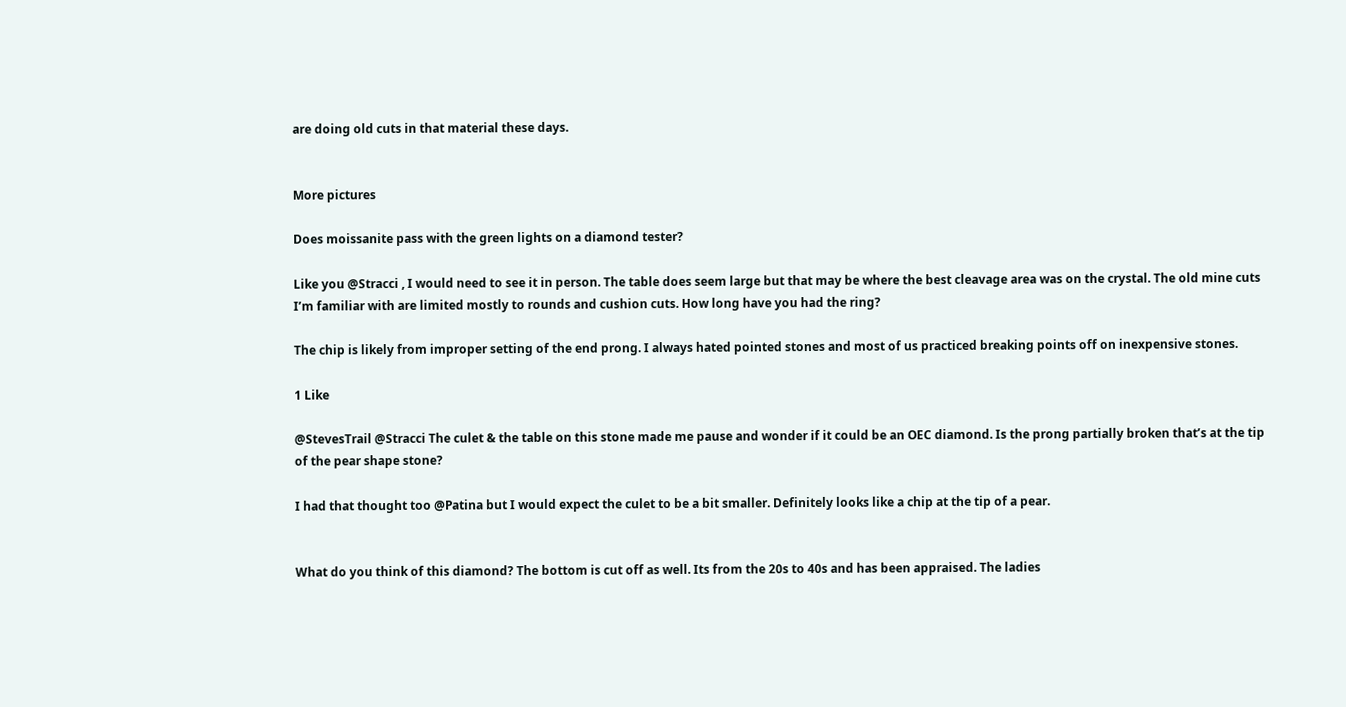are doing old cuts in that material these days.


More pictures

Does moissanite pass with the green lights on a diamond tester?

Like you @Stracci , I would need to see it in person. The table does seem large but that may be where the best cleavage area was on the crystal. The old mine cuts I’m familiar with are limited mostly to rounds and cushion cuts. How long have you had the ring?

The chip is likely from improper setting of the end prong. I always hated pointed stones and most of us practiced breaking points off on inexpensive stones.

1 Like

@StevesTrail @Stracci The culet & the table on this stone made me pause and wonder if it could be an OEC diamond. Is the prong partially broken that’s at the tip of the pear shape stone?

I had that thought too @Patina but I would expect the culet to be a bit smaller. Definitely looks like a chip at the tip of a pear.


What do you think of this diamond? The bottom is cut off as well. Its from the 20s to 40s and has been appraised. The ladies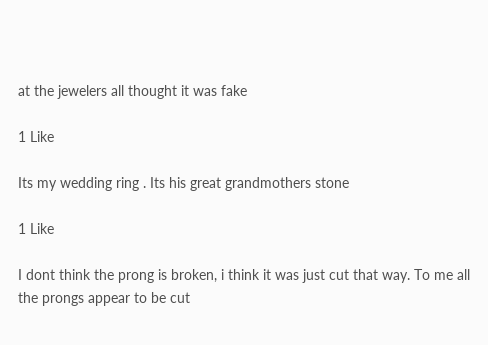at the jewelers all thought it was fake

1 Like

Its my wedding ring . Its his great grandmothers stone

1 Like

I dont think the prong is broken, i think it was just cut that way. To me all the prongs appear to be cut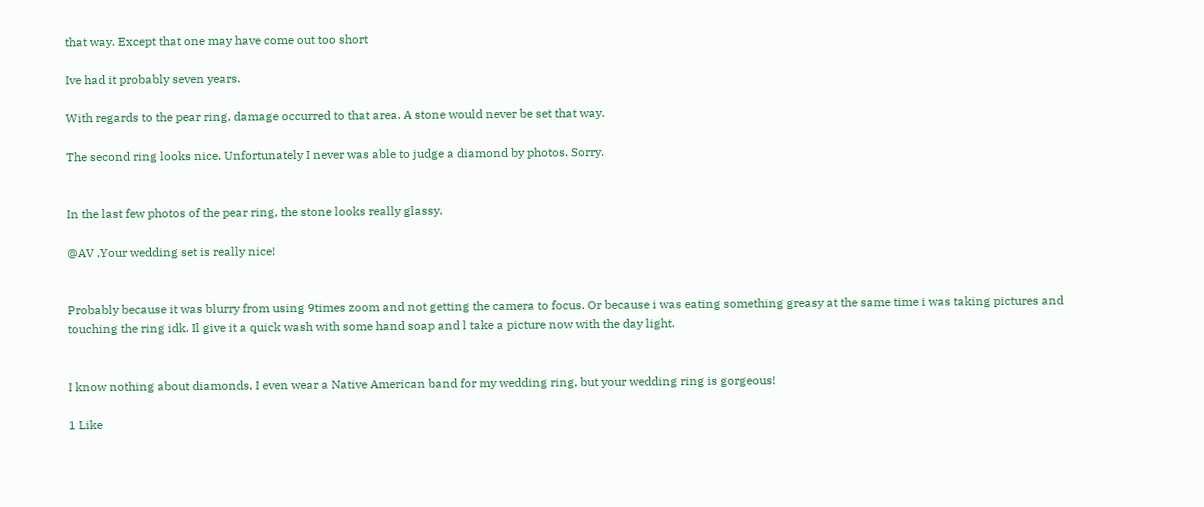that way. Except that one may have come out too short

Ive had it probably seven years.

With regards to the pear ring, damage occurred to that area. A stone would never be set that way.

The second ring looks nice. Unfortunately I never was able to judge a diamond by photos. Sorry.


In the last few photos of the pear ring, the stone looks really glassy.

@AV ,Your wedding set is really nice!


Probably because it was blurry from using 9times zoom and not getting the camera to focus. Or because i was eating something greasy at the same time i was taking pictures and touching the ring idk. Il give it a quick wash with some hand soap and l take a picture now with the day light.


I know nothing about diamonds, I even wear a Native American band for my wedding ring, but your wedding ring is gorgeous!

1 Like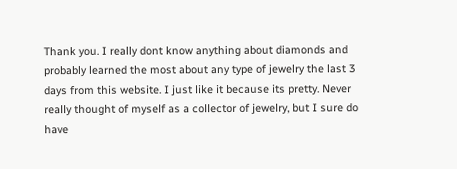Thank you. I really dont know anything about diamonds and probably learned the most about any type of jewelry the last 3 days from this website. I just like it because its pretty. Never really thought of myself as a collector of jewelry, but I sure do have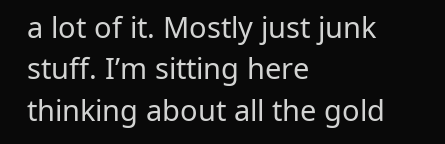a lot of it. Mostly just junk stuff. I’m sitting here thinking about all the gold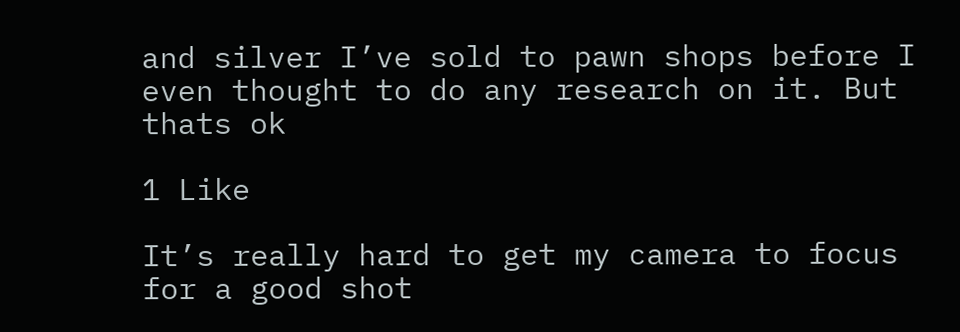and silver I’ve sold to pawn shops before I even thought to do any research on it. But thats ok

1 Like

It’s really hard to get my camera to focus for a good shot